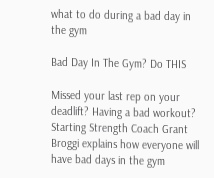what to do during a bad day in the gym

Bad Day In The Gym? Do THIS

Missed your last rep on your deadlift? Having a bad workout? Starting Strength Coach Grant Broggi explains how everyone will have bad days in the gym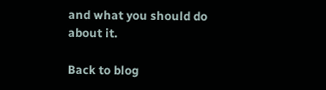and what you should do about it.

Back to blog